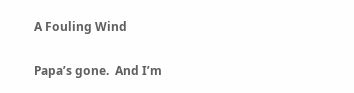A Fouling Wind

Papa’s gone.  And I’m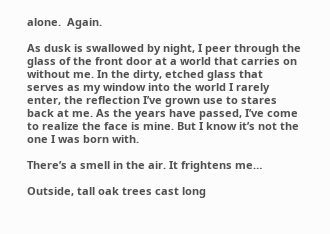alone.  Again.

As dusk is swallowed by night, I peer through the glass of the front door at a world that carries on without me. In the dirty, etched glass that serves as my window into the world I rarely enter, the reflection I’ve grown use to stares back at me. As the years have passed, I’ve come to realize the face is mine. But I know it’s not the one I was born with.

There’s a smell in the air. It frightens me…

Outside, tall oak trees cast long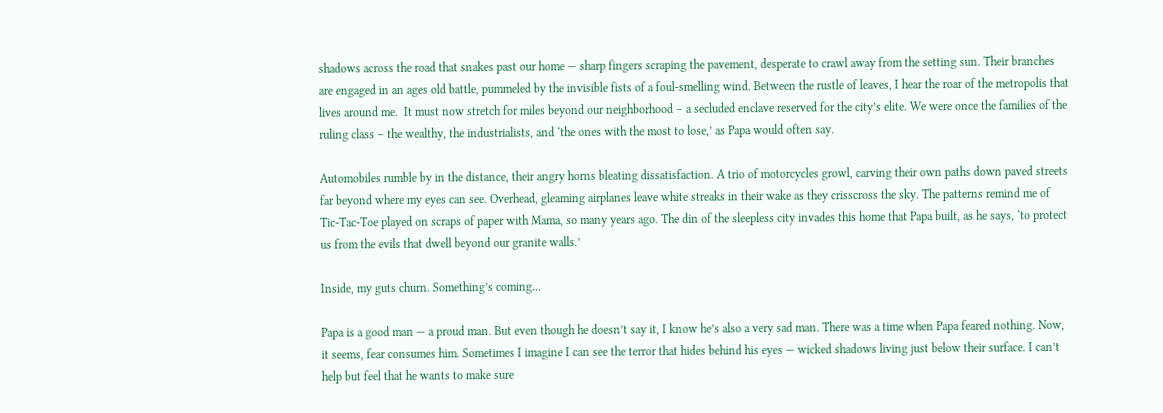shadows across the road that snakes past our home — sharp fingers scraping the pavement, desperate to crawl away from the setting sun. Their branches are engaged in an ages old battle, pummeled by the invisible fists of a foul-smelling wind. Between the rustle of leaves, I hear the roar of the metropolis that lives around me.  It must now stretch for miles beyond our neighborhood – a secluded enclave reserved for the city’s elite. We were once the families of the ruling class – the wealthy, the industrialists, and ‘the ones with the most to lose,’ as Papa would often say.

Automobiles rumble by in the distance, their angry horns bleating dissatisfaction. A trio of motorcycles growl, carving their own paths down paved streets far beyond where my eyes can see. Overhead, gleaming airplanes leave white streaks in their wake as they crisscross the sky. The patterns remind me of Tic-Tac-Toe played on scraps of paper with Mama, so many years ago. The din of the sleepless city invades this home that Papa built, as he says, ‘to protect us from the evils that dwell beyond our granite walls.’

Inside, my guts churn. Something’s coming…

Papa is a good man — a proud man. But even though he doesn’t say it, I know he’s also a very sad man. There was a time when Papa feared nothing. Now, it seems, fear consumes him. Sometimes I imagine I can see the terror that hides behind his eyes — wicked shadows living just below their surface. I can’t help but feel that he wants to make sure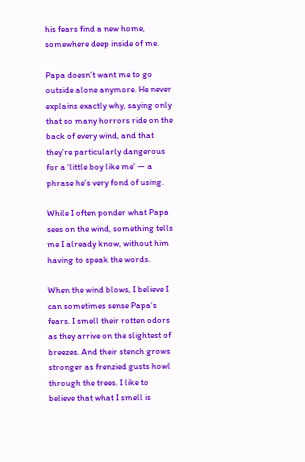his fears find a new home, somewhere deep inside of me.

Papa doesn’t want me to go outside alone anymore. He never explains exactly why, saying only that so many horrors ride on the back of every wind, and that they’re particularly dangerous for a ‘little boy like me’ — a phrase he’s very fond of using.

While I often ponder what Papa sees on the wind, something tells me I already know, without him having to speak the words.

When the wind blows, I believe I can sometimes sense Papa’s fears. I smell their rotten odors as they arrive on the slightest of breezes. And their stench grows stronger as frenzied gusts howl through the trees. I like to believe that what I smell is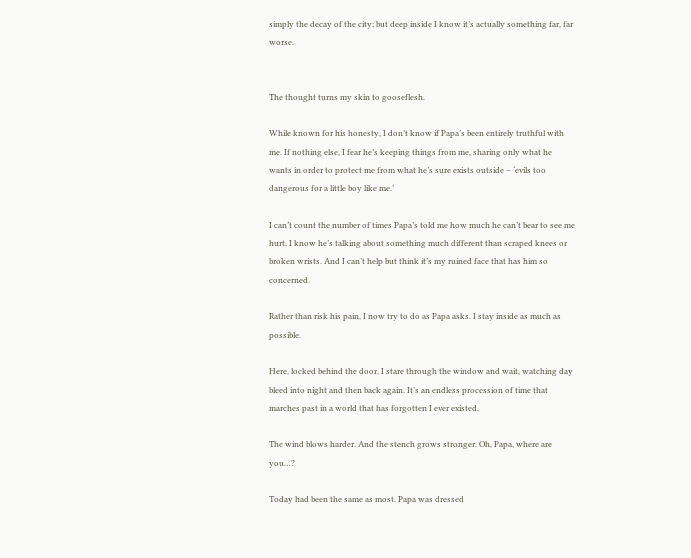simply the decay of the city; but deep inside I know it’s actually something far, far worse.


The thought turns my skin to gooseflesh.

While known for his honesty, I don’t know if Papa’s been entirely truthful with me. If nothing else, I fear he’s keeping things from me, sharing only what he wants in order to protect me from what he’s sure exists outside – ‘evils too dangerous for a little boy like me.’

I can’t count the number of times Papa’s told me how much he can’t bear to see me hurt. I know he’s talking about something much different than scraped knees or broken wrists. And I can’t help but think it’s my ruined face that has him so concerned.

Rather than risk his pain, I now try to do as Papa asks. I stay inside as much as possible.

Here, locked behind the door, I stare through the window and wait, watching day bleed into night and then back again. It’s an endless procession of time that marches past in a world that has forgotten I ever existed.

The wind blows harder. And the stench grows stronger. Oh, Papa, where are you…?

Today had been the same as most. Papa was dressed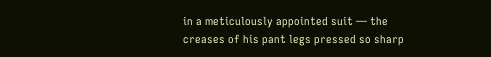in a meticulously appointed suit — the creases of his pant legs pressed so sharp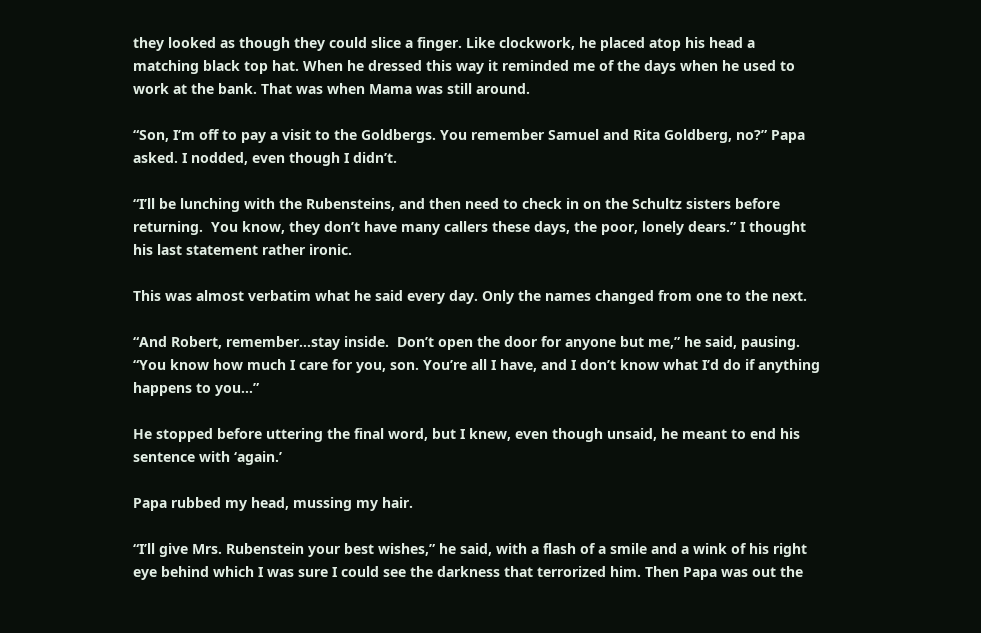they looked as though they could slice a finger. Like clockwork, he placed atop his head a matching black top hat. When he dressed this way it reminded me of the days when he used to work at the bank. That was when Mama was still around.

“Son, I’m off to pay a visit to the Goldbergs. You remember Samuel and Rita Goldberg, no?” Papa asked. I nodded, even though I didn’t.

“I’ll be lunching with the Rubensteins, and then need to check in on the Schultz sisters before returning.  You know, they don’t have many callers these days, the poor, lonely dears.” I thought his last statement rather ironic.

This was almost verbatim what he said every day. Only the names changed from one to the next.

“And Robert, remember…stay inside.  Don’t open the door for anyone but me,” he said, pausing.  “You know how much I care for you, son. You’re all I have, and I don’t know what I’d do if anything happens to you…”

He stopped before uttering the final word, but I knew, even though unsaid, he meant to end his sentence with ‘again.’

Papa rubbed my head, mussing my hair.

“I’ll give Mrs. Rubenstein your best wishes,” he said, with a flash of a smile and a wink of his right eye behind which I was sure I could see the darkness that terrorized him. Then Papa was out the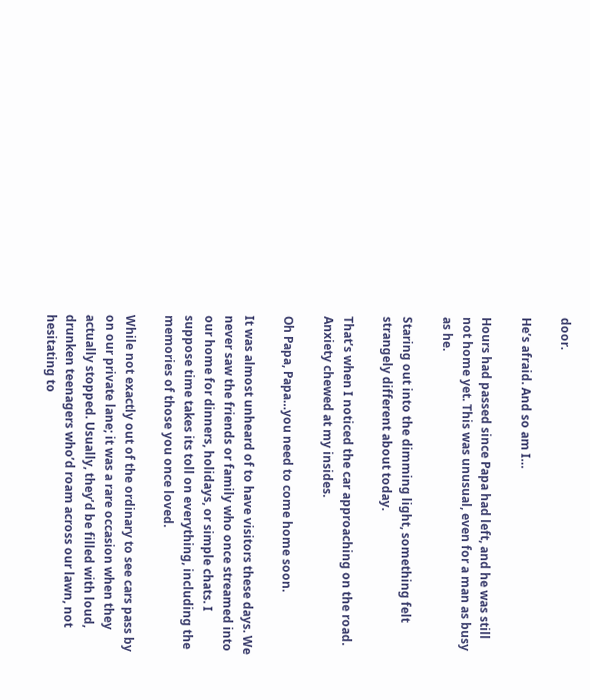door.

He’s afraid. And so am I…

Hours had passed since Papa had left, and he was still not home yet. This was unusual, even for a man as busy as he.

Staring out into the dimming light, something felt strangely different about today.

That’s when I noticed the car approaching on the road. Anxiety chewed at my insides.

Oh Papa, Papa…you need to come home soon.

It was almost unheard of to have visitors these days. We never saw the friends or family who once streamed into our home for dinners, holidays, or simple chats. I suppose time takes its toll on everything, including the memories of those you once loved.

While not exactly out of the ordinary to see cars pass by on our private lane; it was a rare occasion when they actually stopped. Usually, they’d be filled with loud, drunken teenagers who’d roam across our lawn, not hesitating to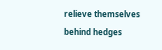relieve themselves behind hedges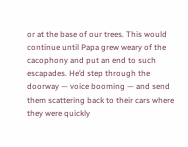or at the base of our trees. This would continue until Papa grew weary of the cacophony and put an end to such escapades. He’d step through the doorway — voice booming — and send them scattering back to their cars where they were quickly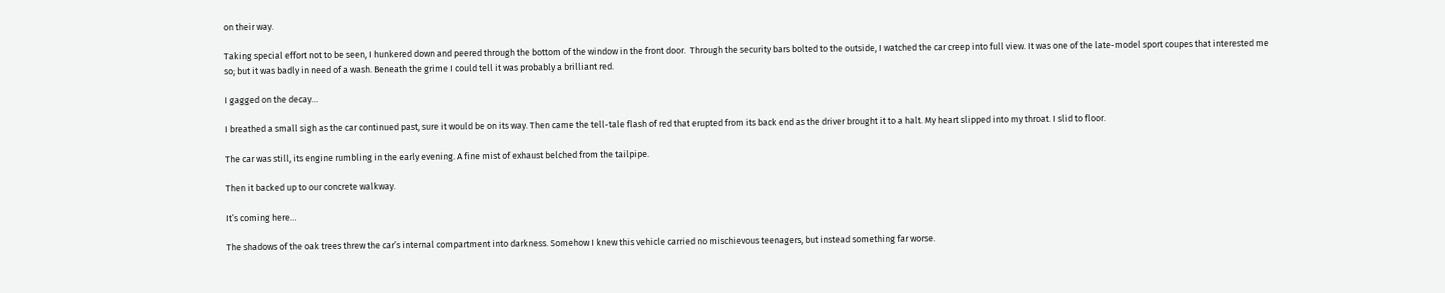on their way.

Taking special effort not to be seen, I hunkered down and peered through the bottom of the window in the front door.  Through the security bars bolted to the outside, I watched the car creep into full view. It was one of the late-model sport coupes that interested me so; but it was badly in need of a wash. Beneath the grime I could tell it was probably a brilliant red.

I gagged on the decay…

I breathed a small sigh as the car continued past, sure it would be on its way. Then came the tell-tale flash of red that erupted from its back end as the driver brought it to a halt. My heart slipped into my throat. I slid to floor.

The car was still, its engine rumbling in the early evening. A fine mist of exhaust belched from the tailpipe.

Then it backed up to our concrete walkway.

It’s coming here…

The shadows of the oak trees threw the car’s internal compartment into darkness. Somehow I knew this vehicle carried no mischievous teenagers, but instead something far worse.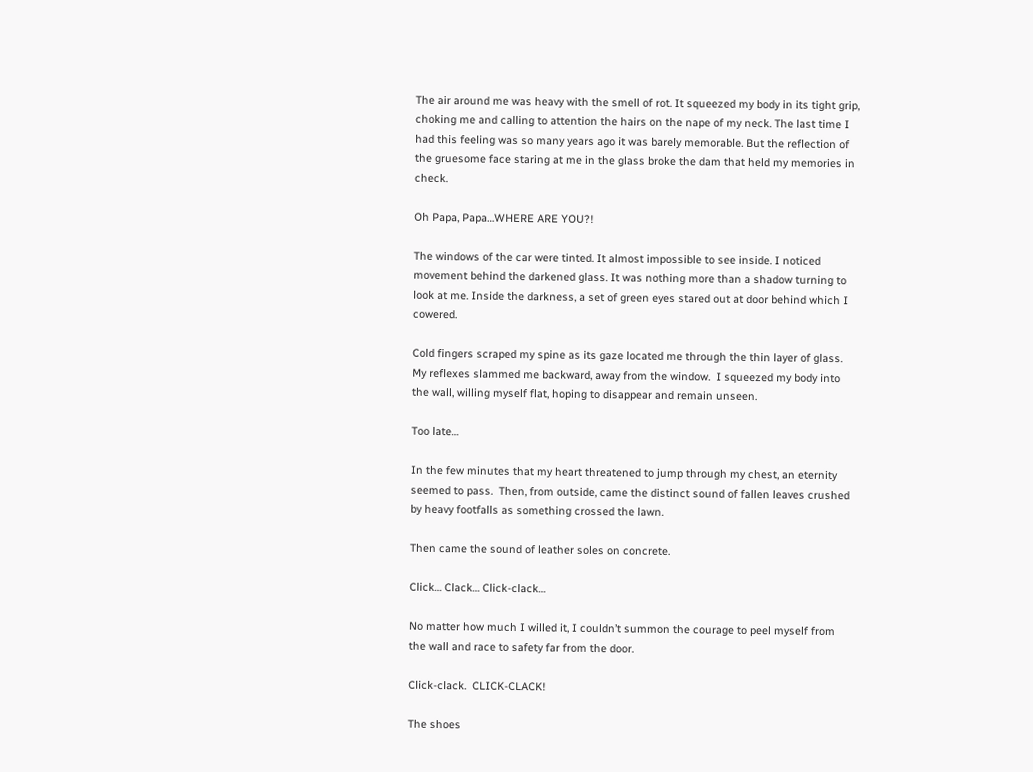The air around me was heavy with the smell of rot. It squeezed my body in its tight grip, choking me and calling to attention the hairs on the nape of my neck. The last time I had this feeling was so many years ago it was barely memorable. But the reflection of the gruesome face staring at me in the glass broke the dam that held my memories in check.

Oh Papa, Papa…WHERE ARE YOU?!

The windows of the car were tinted. It almost impossible to see inside. I noticed movement behind the darkened glass. It was nothing more than a shadow turning to look at me. Inside the darkness, a set of green eyes stared out at door behind which I cowered.

Cold fingers scraped my spine as its gaze located me through the thin layer of glass. My reflexes slammed me backward, away from the window.  I squeezed my body into the wall, willing myself flat, hoping to disappear and remain unseen.

Too late…

In the few minutes that my heart threatened to jump through my chest, an eternity seemed to pass.  Then, from outside, came the distinct sound of fallen leaves crushed by heavy footfalls as something crossed the lawn.

Then came the sound of leather soles on concrete.

Click… Clack… Click-clack…

No matter how much I willed it, I couldn’t summon the courage to peel myself from the wall and race to safety far from the door.

Click-clack.  CLICK-CLACK!

The shoes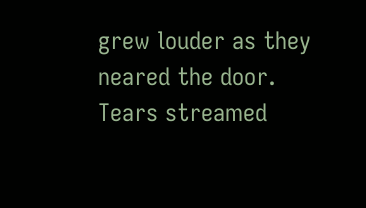grew louder as they neared the door. Tears streamed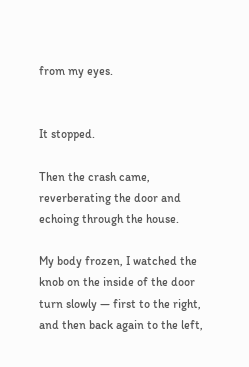from my eyes.


It stopped.

Then the crash came, reverberating the door and echoing through the house.

My body frozen, I watched the knob on the inside of the door turn slowly — first to the right, and then back again to the left,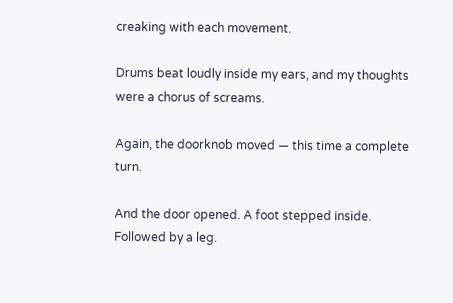creaking with each movement.

Drums beat loudly inside my ears, and my thoughts were a chorus of screams.

Again, the doorknob moved — this time a complete turn.

And the door opened. A foot stepped inside. Followed by a leg.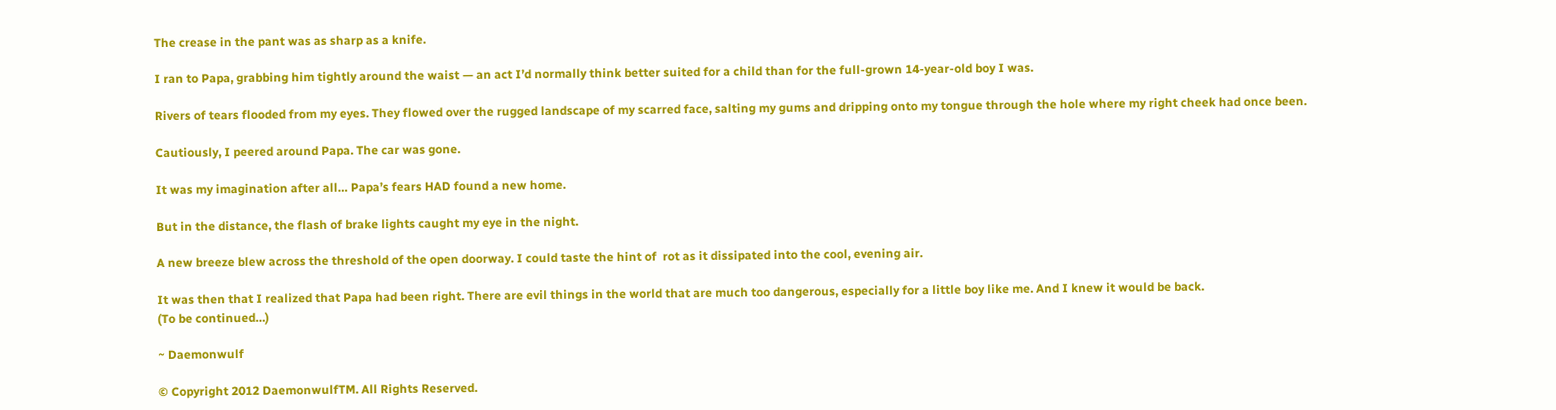The crease in the pant was as sharp as a knife.

I ran to Papa, grabbing him tightly around the waist — an act I’d normally think better suited for a child than for the full-grown 14-year-old boy I was.

Rivers of tears flooded from my eyes. They flowed over the rugged landscape of my scarred face, salting my gums and dripping onto my tongue through the hole where my right cheek had once been.

Cautiously, I peered around Papa. The car was gone.

It was my imagination after all… Papa’s fears HAD found a new home.

But in the distance, the flash of brake lights caught my eye in the night.

A new breeze blew across the threshold of the open doorway. I could taste the hint of  rot as it dissipated into the cool, evening air.

It was then that I realized that Papa had been right. There are evil things in the world that are much too dangerous, especially for a little boy like me. And I knew it would be back.
(To be continued…)

~ Daemonwulf

© Copyright 2012 DaemonwulfTM. All Rights Reserved.